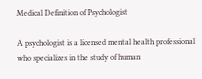Medical Definition of Psychologist

A psychologist is a licensed mental health professional who specializes in the study of human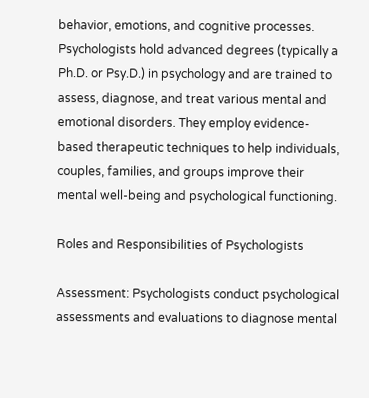behavior, emotions, and cognitive processes. Psychologists hold advanced degrees (typically a Ph.D. or Psy.D.) in psychology and are trained to assess, diagnose, and treat various mental and emotional disorders. They employ evidence-based therapeutic techniques to help individuals, couples, families, and groups improve their mental well-being and psychological functioning.

Roles and Responsibilities of Psychologists

Assessment: Psychologists conduct psychological assessments and evaluations to diagnose mental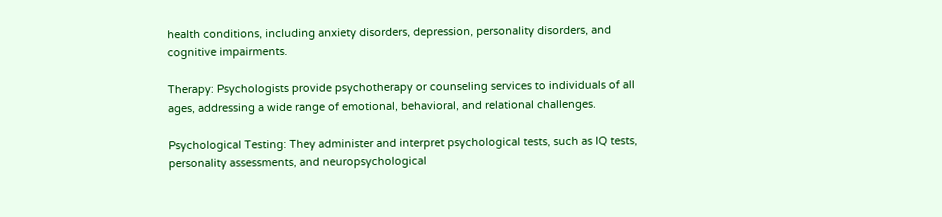health conditions, including anxiety disorders, depression, personality disorders, and cognitive impairments.

Therapy: Psychologists provide psychotherapy or counseling services to individuals of all ages, addressing a wide range of emotional, behavioral, and relational challenges.

Psychological Testing: They administer and interpret psychological tests, such as IQ tests, personality assessments, and neuropsychological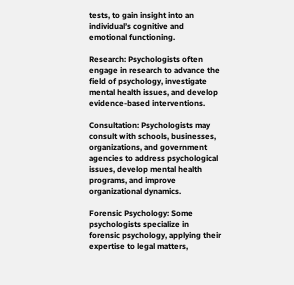tests, to gain insight into an individual’s cognitive and emotional functioning.

Research: Psychologists often engage in research to advance the field of psychology, investigate mental health issues, and develop evidence-based interventions.

Consultation: Psychologists may consult with schools, businesses, organizations, and government agencies to address psychological issues, develop mental health programs, and improve organizational dynamics.

Forensic Psychology: Some psychologists specialize in forensic psychology, applying their expertise to legal matters,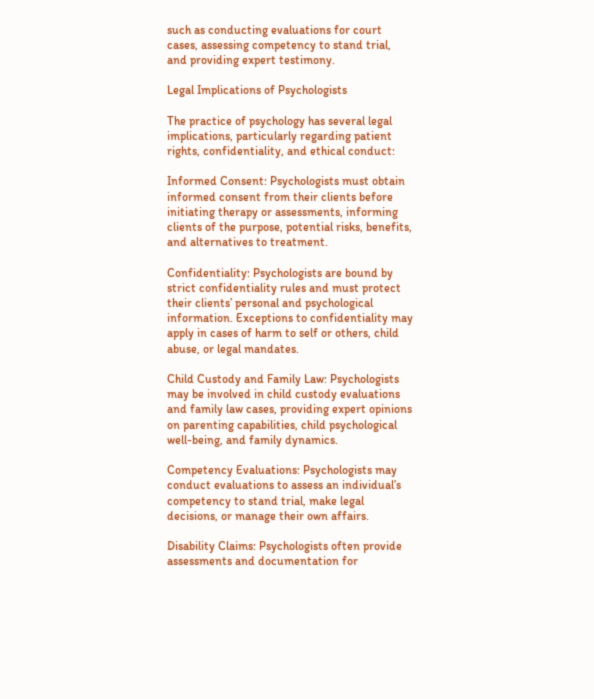such as conducting evaluations for court cases, assessing competency to stand trial, and providing expert testimony.

Legal Implications of Psychologists

The practice of psychology has several legal implications, particularly regarding patient rights, confidentiality, and ethical conduct:

Informed Consent: Psychologists must obtain informed consent from their clients before initiating therapy or assessments, informing clients of the purpose, potential risks, benefits, and alternatives to treatment.

Confidentiality: Psychologists are bound by strict confidentiality rules and must protect their clients’ personal and psychological information. Exceptions to confidentiality may apply in cases of harm to self or others, child abuse, or legal mandates.

Child Custody and Family Law: Psychologists may be involved in child custody evaluations and family law cases, providing expert opinions on parenting capabilities, child psychological well-being, and family dynamics.

Competency Evaluations: Psychologists may conduct evaluations to assess an individual’s competency to stand trial, make legal decisions, or manage their own affairs.

Disability Claims: Psychologists often provide assessments and documentation for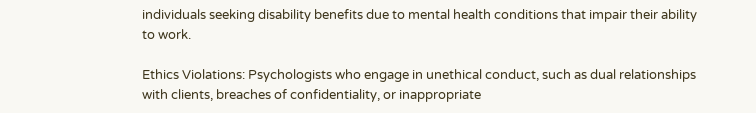individuals seeking disability benefits due to mental health conditions that impair their ability to work.

Ethics Violations: Psychologists who engage in unethical conduct, such as dual relationships with clients, breaches of confidentiality, or inappropriate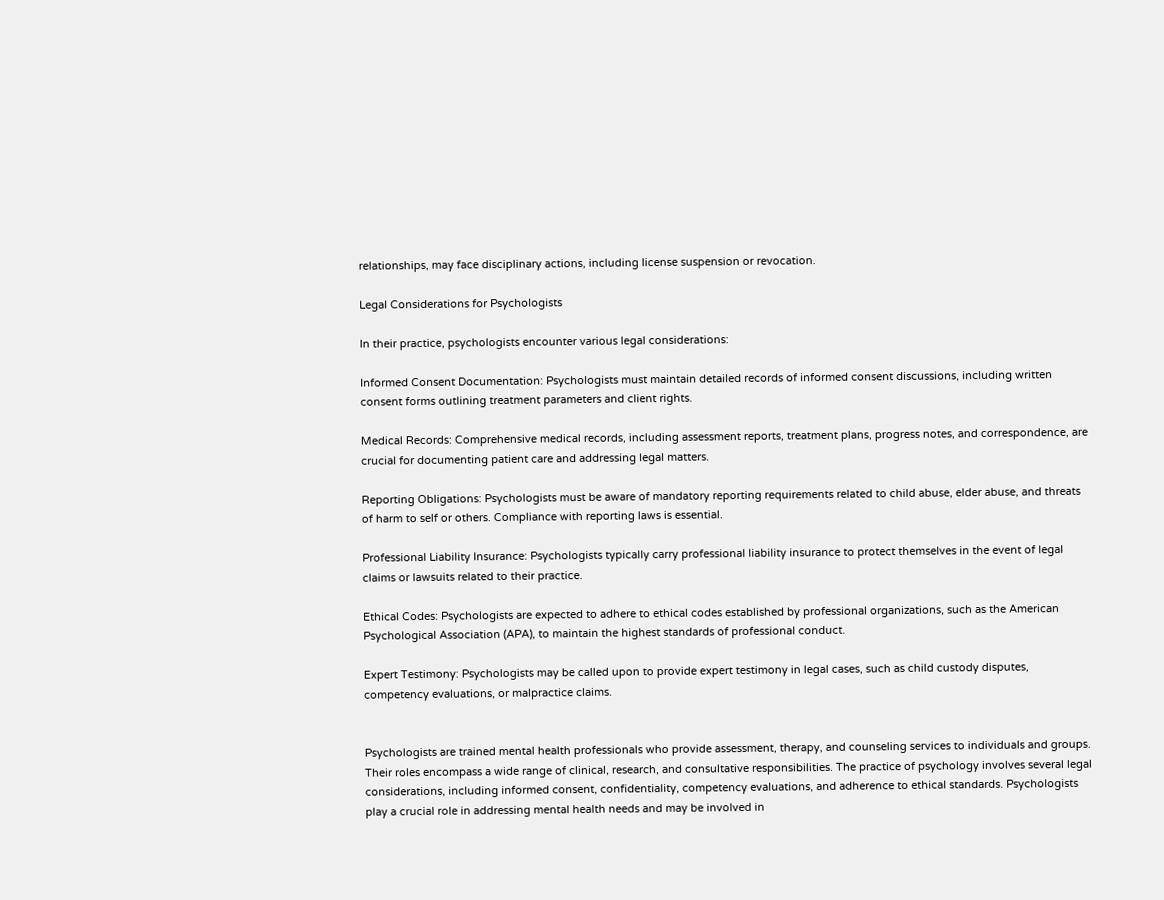relationships, may face disciplinary actions, including license suspension or revocation.

Legal Considerations for Psychologists

In their practice, psychologists encounter various legal considerations:

Informed Consent Documentation: Psychologists must maintain detailed records of informed consent discussions, including written consent forms outlining treatment parameters and client rights.

Medical Records: Comprehensive medical records, including assessment reports, treatment plans, progress notes, and correspondence, are crucial for documenting patient care and addressing legal matters.

Reporting Obligations: Psychologists must be aware of mandatory reporting requirements related to child abuse, elder abuse, and threats of harm to self or others. Compliance with reporting laws is essential.

Professional Liability Insurance: Psychologists typically carry professional liability insurance to protect themselves in the event of legal claims or lawsuits related to their practice.

Ethical Codes: Psychologists are expected to adhere to ethical codes established by professional organizations, such as the American Psychological Association (APA), to maintain the highest standards of professional conduct.

Expert Testimony: Psychologists may be called upon to provide expert testimony in legal cases, such as child custody disputes, competency evaluations, or malpractice claims.


Psychologists are trained mental health professionals who provide assessment, therapy, and counseling services to individuals and groups. Their roles encompass a wide range of clinical, research, and consultative responsibilities. The practice of psychology involves several legal considerations, including informed consent, confidentiality, competency evaluations, and adherence to ethical standards. Psychologists play a crucial role in addressing mental health needs and may be involved in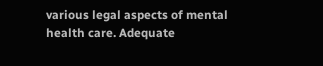various legal aspects of mental health care. Adequate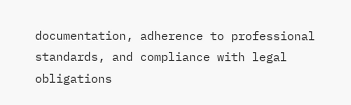documentation, adherence to professional standards, and compliance with legal obligations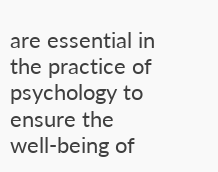are essential in the practice of psychology to ensure the well-being of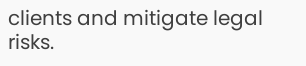clients and mitigate legal risks.